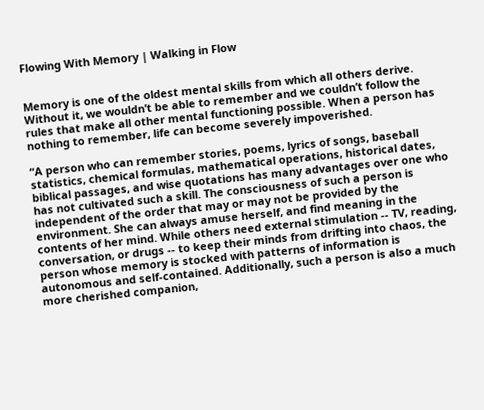Flowing With Memory | Walking in Flow


Memory is one of the oldest mental skills from which all others derive. Without it, we wouldn’t be able to remember and we couldn’t follow the rules that make all other mental functioning possible. When a person has nothing to remember, life can become severely impoverished.

“A person who can remember stories, poems, lyrics of songs, baseball statistics, chemical formulas, mathematical operations, historical dates, biblical passages, and wise quotations has many advantages over one who has not cultivated such a skill. The consciousness of such a person is independent of the order that may or may not be provided by the environment. She can always amuse herself, and find meaning in the contents of her mind. While others need external stimulation -- TV, reading, conversation, or drugs -- to keep their minds from drifting into chaos, the person whose memory is stocked with patterns of information is autonomous and self-contained. Additionally, such a person is also a much more cherished companion,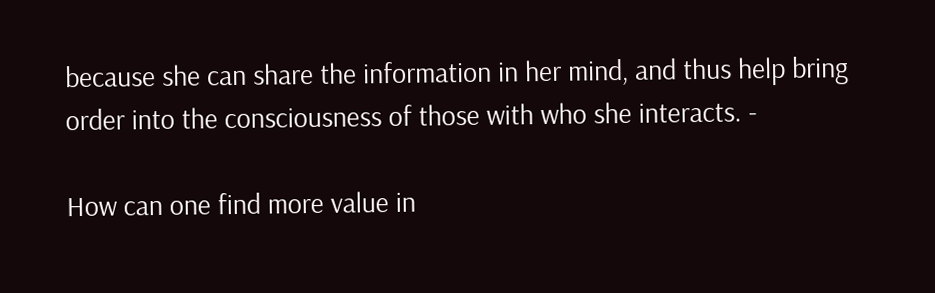because she can share the information in her mind, and thus help bring order into the consciousness of those with who she interacts. -

How can one find more value in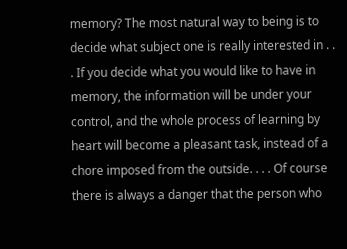memory? The most natural way to being is to decide what subject one is really interested in . . . If you decide what you would like to have in memory, the information will be under your control, and the whole process of learning by heart will become a pleasant task, instead of a chore imposed from the outside. . . . Of course there is always a danger that the person who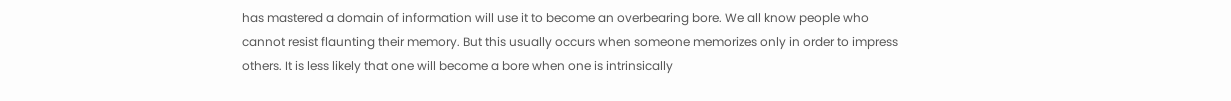has mastered a domain of information will use it to become an overbearing bore. We all know people who cannot resist flaunting their memory. But this usually occurs when someone memorizes only in order to impress others. It is less likely that one will become a bore when one is intrinsically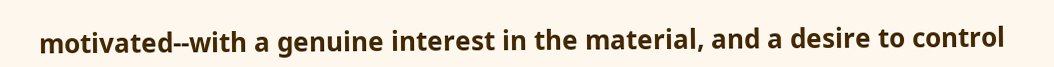motivated--with a genuine interest in the material, and a desire to control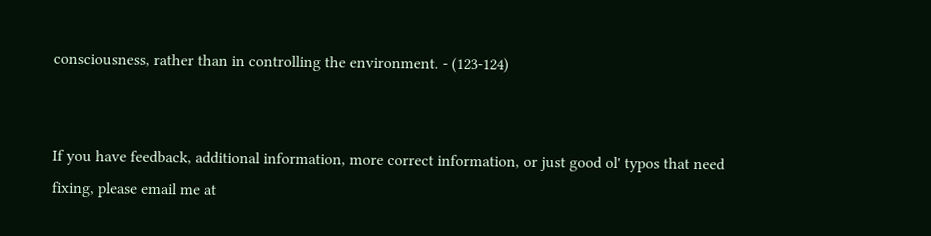consciousness, rather than in controlling the environment. - (123-124)


If you have feedback, additional information, more correct information, or just good ol' typos that need fixing, please email me at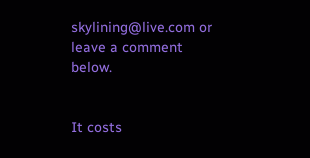skylining@live.com or leave a comment below.


It costs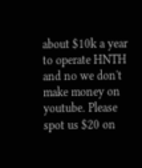about $10k a year to operate HNTH and no we don't make money on youtube. Please spot us $20 on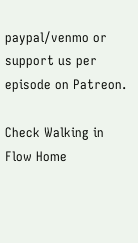paypal/venmo or support us per episode on Patreon.

Check Walking in Flow Home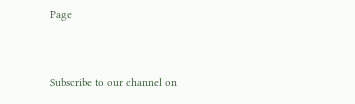Page


Subscribe to our channel on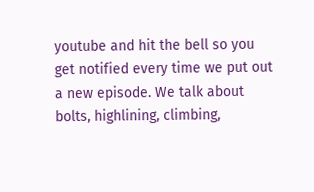youtube and hit the bell so you get notified every time we put out a new episode. We talk about bolts, highlining, climbing,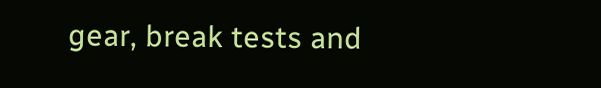gear, break tests and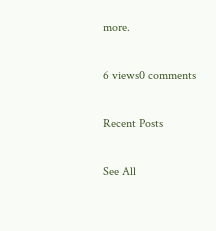more.

6 views0 comments

Recent Posts

See All